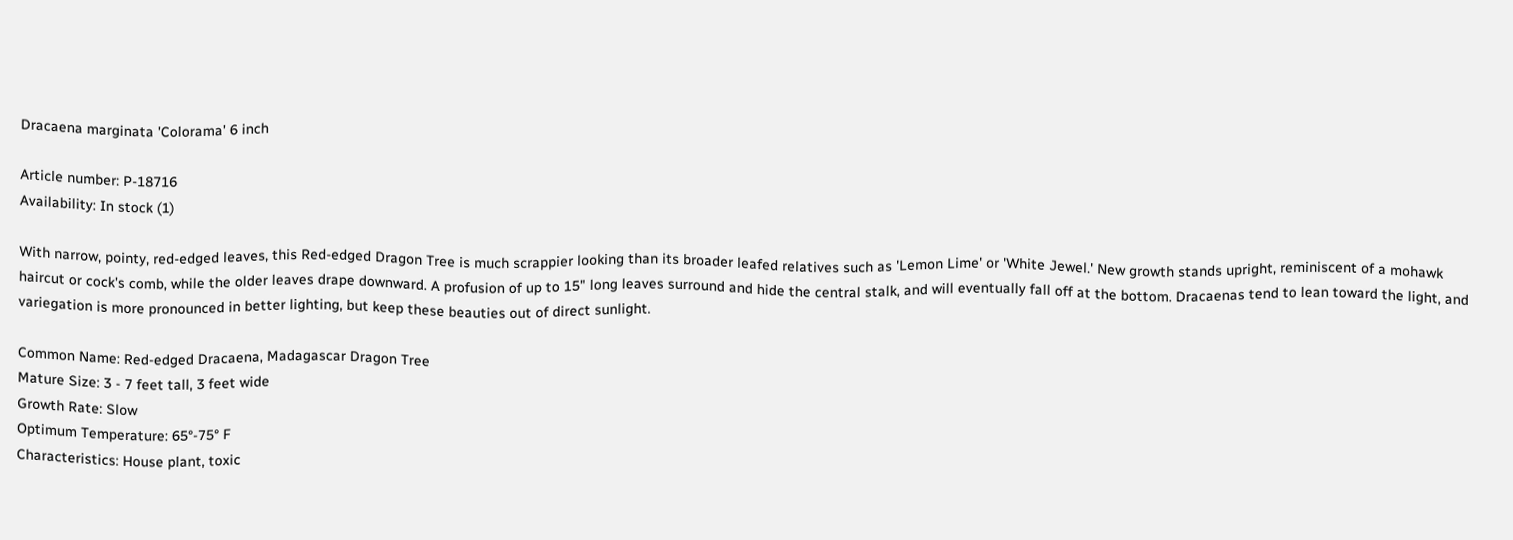Dracaena marginata 'Colorama' 6 inch

Article number: P-18716
Availability: In stock (1)

With narrow, pointy, red-edged leaves, this Red-edged Dragon Tree is much scrappier looking than its broader leafed relatives such as 'Lemon Lime' or 'White Jewel.' New growth stands upright, reminiscent of a mohawk haircut or cock's comb, while the older leaves drape downward. A profusion of up to 15" long leaves surround and hide the central stalk, and will eventually fall off at the bottom. Dracaenas tend to lean toward the light, and variegation is more pronounced in better lighting, but keep these beauties out of direct sunlight.

Common Name: Red-edged Dracaena, Madagascar Dragon Tree
Mature Size: 3 - 7 feet tall, 3 feet wide
Growth Rate: Slow
Optimum Temperature: 65°-75° F
Characteristics: House plant, toxic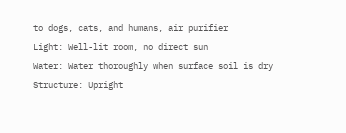to dogs, cats, and humans, air purifier
Light: Well-lit room, no direct sun
Water: Water thoroughly when surface soil is dry
Structure: Upright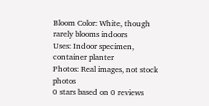Bloom Color: White, though rarely blooms indoors
Uses: Indoor specimen, container planter
Photos: Real images, not stock photos
0 stars based on 0 reviews